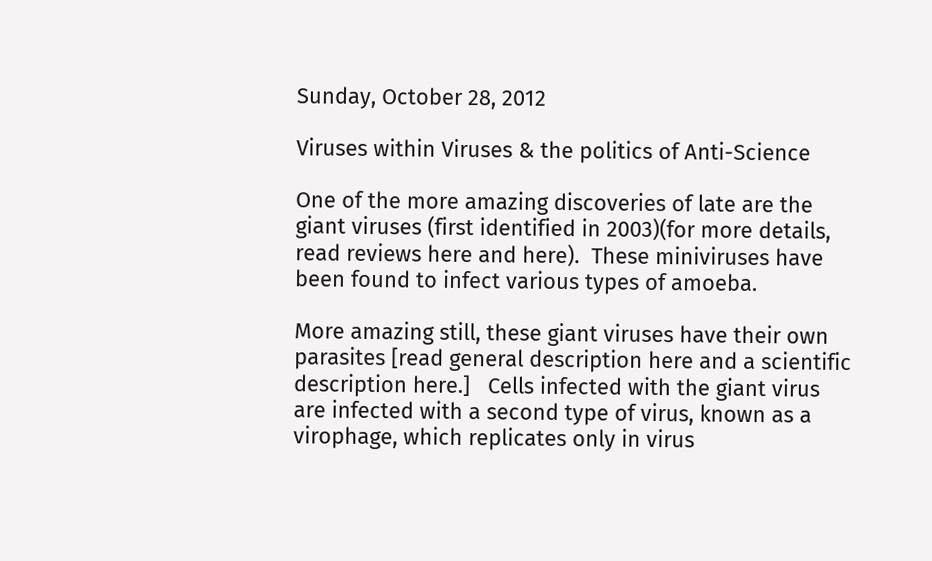Sunday, October 28, 2012

Viruses within Viruses & the politics of Anti-Science

One of the more amazing discoveries of late are the giant viruses (first identified in 2003)(for more details, read reviews here and here).  These miniviruses have been found to infect various types of amoeba.

More amazing still, these giant viruses have their own parasites [read general description here and a scientific description here.]   Cells infected with the giant virus are infected with a second type of virus, known as a virophage, which replicates only in virus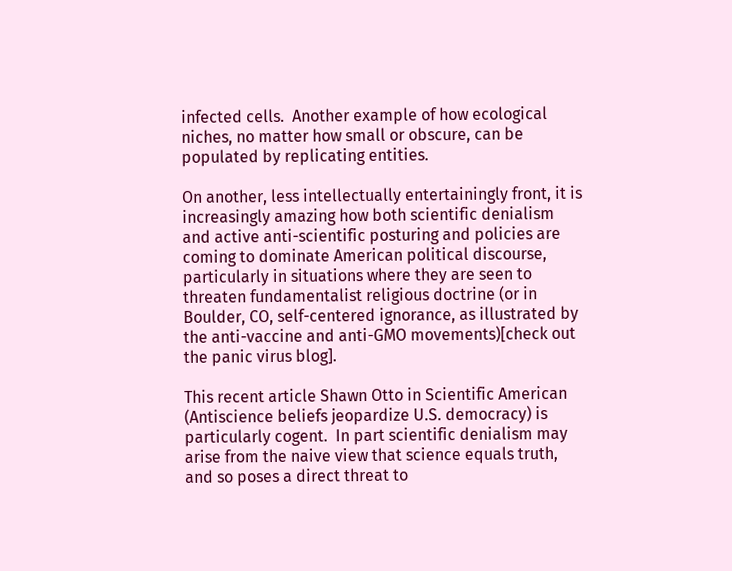infected cells.  Another example of how ecological niches, no matter how small or obscure, can be populated by replicating entities.

On another, less intellectually entertainingly front, it is increasingly amazing how both scientific denialism and active anti-scientific posturing and policies are coming to dominate American political discourse, particularly in situations where they are seen to threaten fundamentalist religious doctrine (or in Boulder, CO, self-centered ignorance, as illustrated by the anti-vaccine and anti-GMO movements)[check out the panic virus blog].

This recent article Shawn Otto in Scientific American (Antiscience beliefs jeopardize U.S. democracy) is particularly cogent.  In part scientific denialism may arise from the naive view that science equals truth, and so poses a direct threat to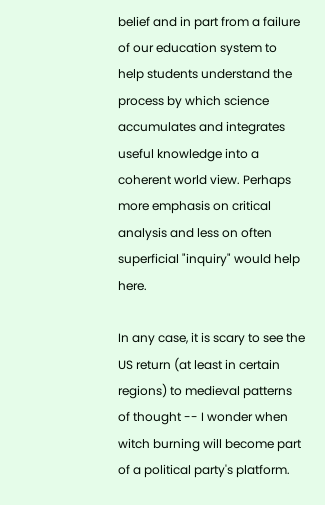belief and in part from a failure of our education system to help students understand the process by which science accumulates and integrates useful knowledge into a coherent world view. Perhaps more emphasis on critical analysis and less on often superficial "inquiry" would help here.

In any case, it is scary to see the US return (at least in certain regions) to medieval patterns of thought -- I wonder when witch burning will become part of a political party's platform.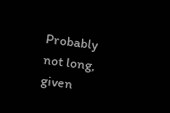Probably not long, given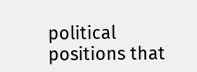political positions that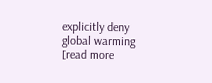explicitly deny global warming [read more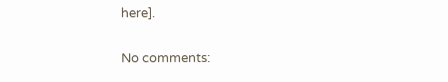here].

No comments: